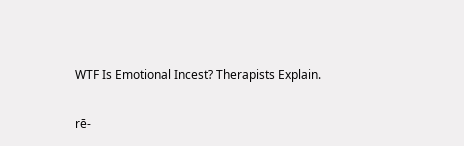WTF Is Emotional Incest? Therapists Explain.

rē-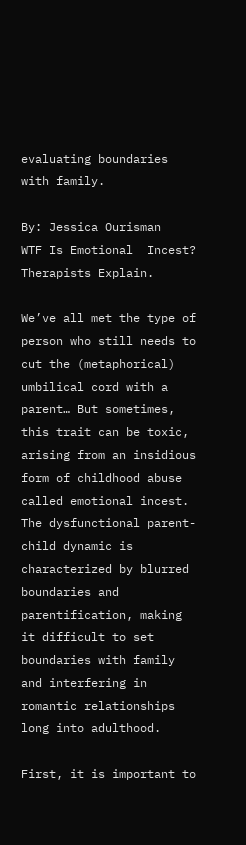evaluating boundaries with family.

By: Jessica Ourisman
WTF Is Emotional  Incest? Therapists Explain.

We’ve all met the type of person who still needs to cut the (metaphorical) umbilical cord with a parent… But sometimes, this trait can be toxic, arising from an insidious form of childhood abuse called emotional incest. The dysfunctional parent-child dynamic is characterized by blurred boundaries and parentification, making it difficult to set boundaries with family and interfering in romantic relationships long into adulthood.

First, it is important to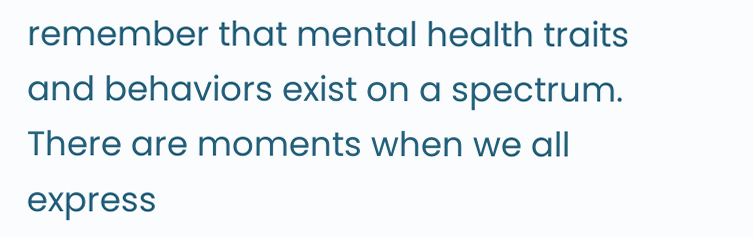remember that mental health traits and behaviors exist on a spectrum. There are moments when we all express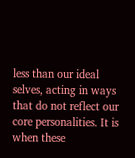less than our ideal selves, acting in ways that do not reflect our core personalities. It is when these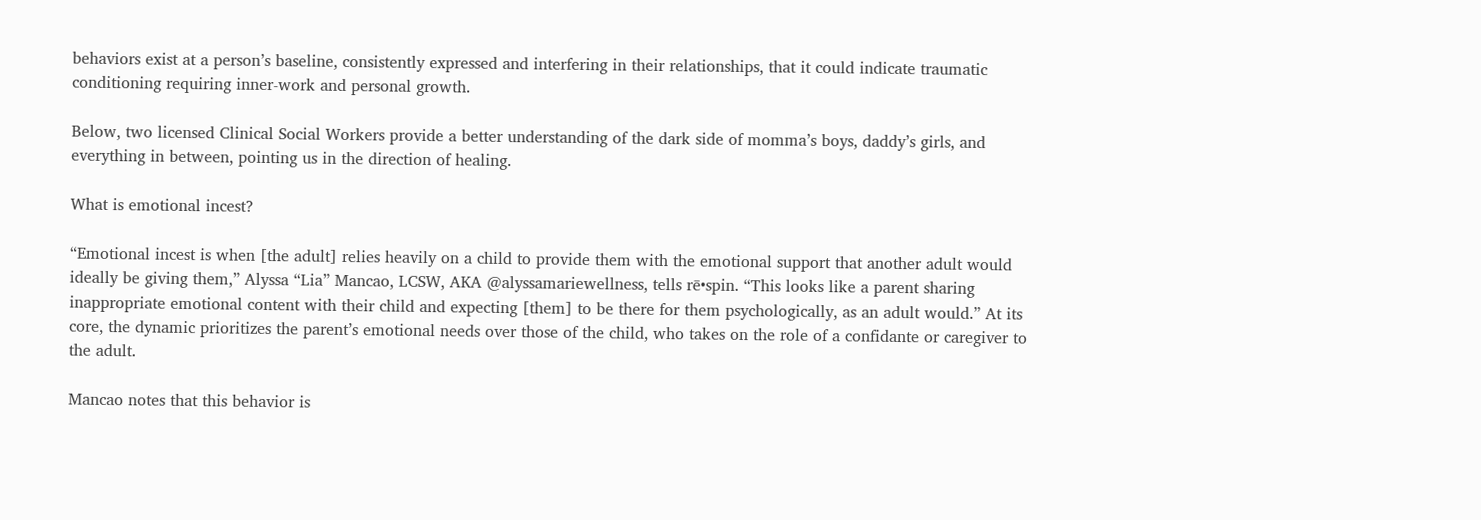behaviors exist at a person’s baseline, consistently expressed and interfering in their relationships, that it could indicate traumatic conditioning requiring inner-work and personal growth.

Below, two licensed Clinical Social Workers provide a better understanding of the dark side of momma’s boys, daddy’s girls, and everything in between, pointing us in the direction of healing.

What is emotional incest?

“Emotional incest is when [the adult] relies heavily on a child to provide them with the emotional support that another adult would ideally be giving them,” Alyssa “Lia” Mancao, LCSW, AKA @alyssamariewellness, tells rē•spin. “This looks like a parent sharing inappropriate emotional content with their child and expecting [them] to be there for them psychologically, as an adult would.” At its core, the dynamic prioritizes the parent’s emotional needs over those of the child, who takes on the role of a confidante or caregiver to the adult.

Mancao notes that this behavior is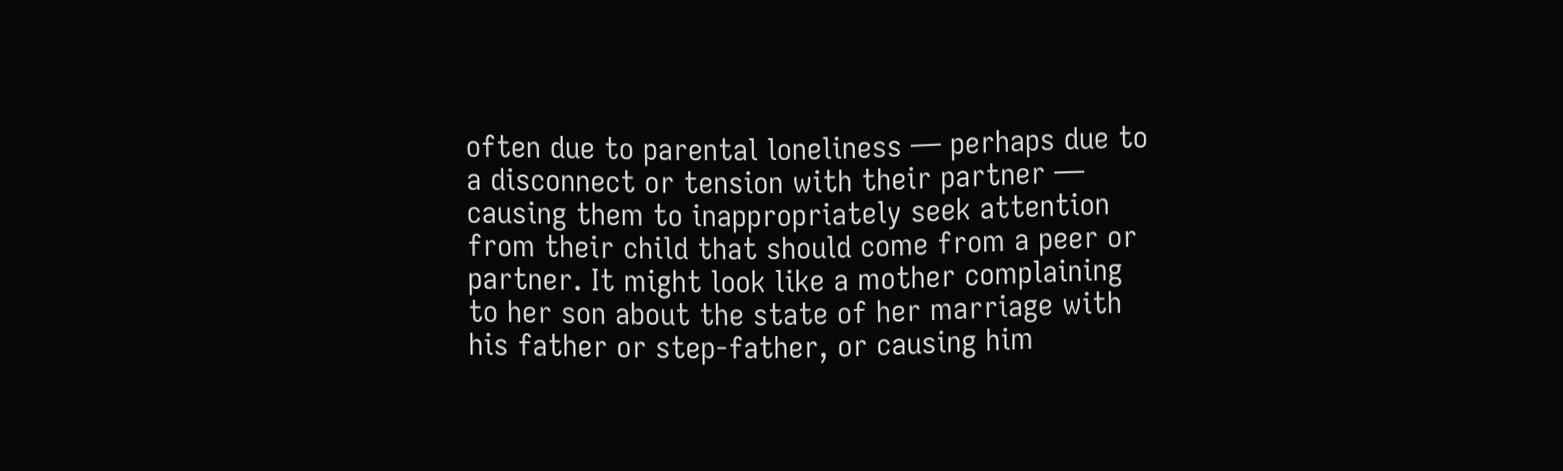often due to parental loneliness — perhaps due to a disconnect or tension with their partner — causing them to inappropriately seek attention from their child that should come from a peer or partner. It might look like a mother complaining to her son about the state of her marriage with his father or step-father, or causing him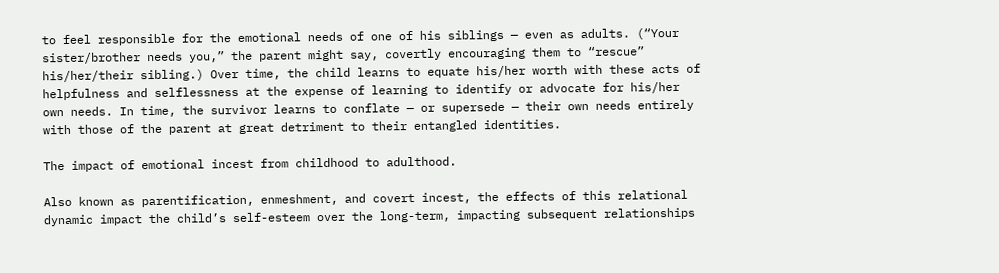to feel responsible for the emotional needs of one of his siblings — even as adults. (“Your sister/brother needs you,” the parent might say, covertly encouraging them to “rescue” his/her/their sibling.) Over time, the child learns to equate his/her worth with these acts of helpfulness and selflessness at the expense of learning to identify or advocate for his/her own needs. In time, the survivor learns to conflate — or supersede — their own needs entirely with those of the parent at great detriment to their entangled identities.

The impact of emotional incest from childhood to adulthood.

Also known as parentification, enmeshment, and covert incest, the effects of this relational dynamic impact the child’s self-esteem over the long-term, impacting subsequent relationships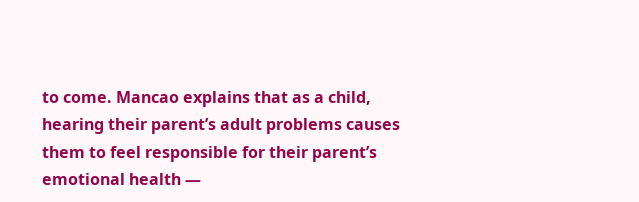to come. Mancao explains that as a child, hearing their parent’s adult problems causes them to feel responsible for their parent’s emotional health —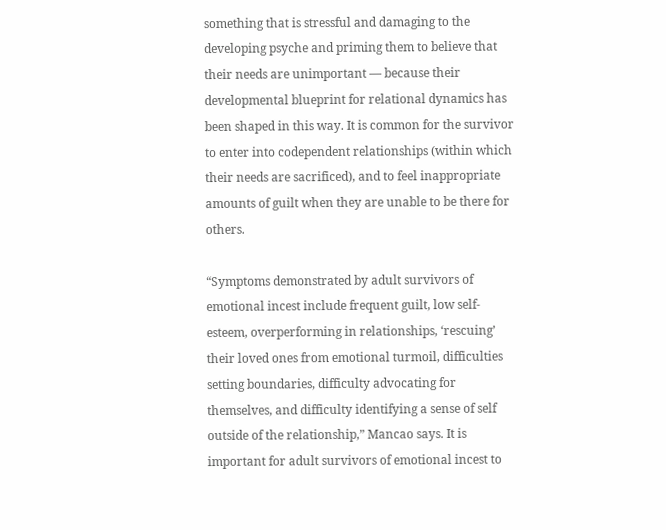something that is stressful and damaging to the developing psyche and priming them to believe that their needs are unimportant — because their developmental blueprint for relational dynamics has been shaped in this way. It is common for the survivor to enter into codependent relationships (within which their needs are sacrificed), and to feel inappropriate amounts of guilt when they are unable to be there for others.

“Symptoms demonstrated by adult survivors of emotional incest include frequent guilt, low self-esteem, overperforming in relationships, ‘rescuing’ their loved ones from emotional turmoil, difficulties setting boundaries, difficulty advocating for themselves, and difficulty identifying a sense of self outside of the relationship,” Mancao says. It is important for adult survivors of emotional incest to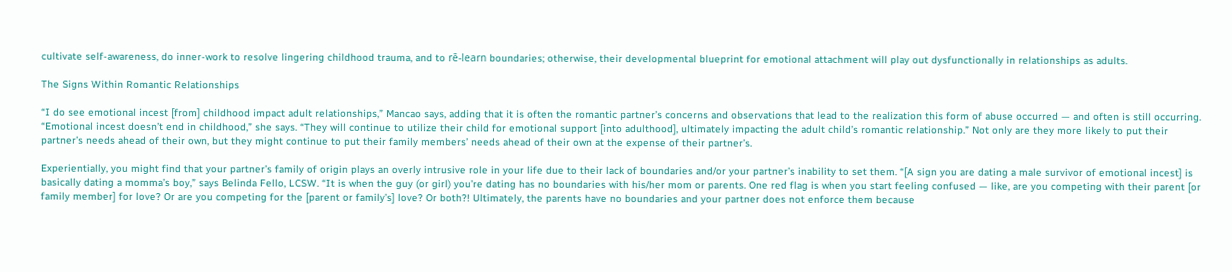cultivate self-awareness, do inner-work to resolve lingering childhood trauma, and to rē-learn boundaries; otherwise, their developmental blueprint for emotional attachment will play out dysfunctionally in relationships as adults.

The Signs Within Romantic Relationships

“I do see emotional incest [from] childhood impact adult relationships,” Mancao says, adding that it is often the romantic partner’s concerns and observations that lead to the realization this form of abuse occurred — and often is still occurring. “Emotional incest doesn’t end in childhood,” she says. “They will continue to utilize their child for emotional support [into adulthood], ultimately impacting the adult child’s romantic relationship.” Not only are they more likely to put their partner’s needs ahead of their own, but they might continue to put their family members’ needs ahead of their own at the expense of their partner’s.

Experientially, you might find that your partner’s family of origin plays an overly intrusive role in your life due to their lack of boundaries and/or your partner’s inability to set them. “[A sign you are dating a male survivor of emotional incest] is basically dating a momma’s boy,” says Belinda Fello, LCSW. “It is when the guy (or girl) you’re dating has no boundaries with his/her mom or parents. One red flag is when you start feeling confused — like, are you competing with their parent [or family member] for love? Or are you competing for the [parent or family’s] love? Or both?! Ultimately, the parents have no boundaries and your partner does not enforce them because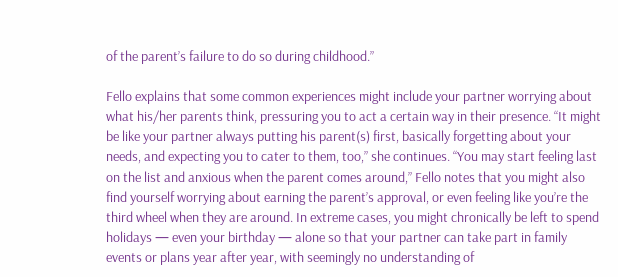of the parent’s failure to do so during childhood.”

Fello explains that some common experiences might include your partner worrying about what his/her parents think, pressuring you to act a certain way in their presence. “It might be like your partner always putting his parent(s) first, basically forgetting about your needs, and expecting you to cater to them, too,” she continues. “You may start feeling last on the list and anxious when the parent comes around,” Fello notes that you might also find yourself worrying about earning the parent’s approval, or even feeling like you’re the third wheel when they are around. In extreme cases, you might chronically be left to spend holidays — even your birthday — alone so that your partner can take part in family events or plans year after year, with seemingly no understanding of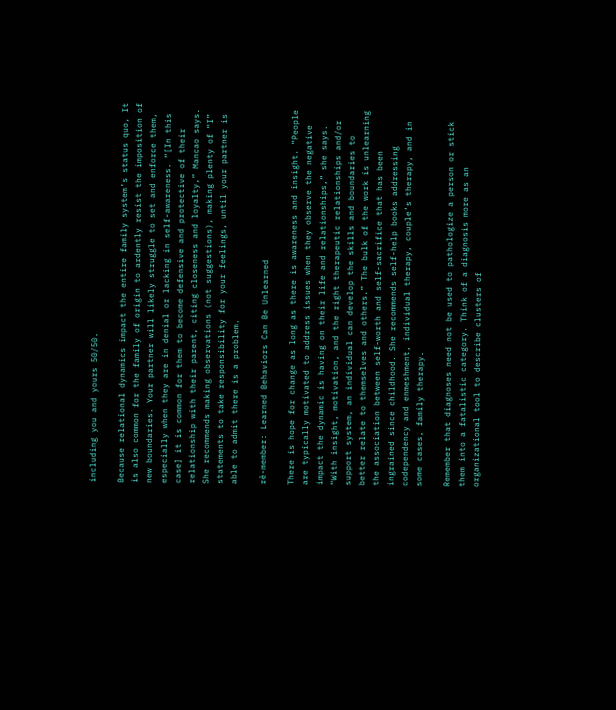including you and yours 50/50.

Because relational dynamics impact the entire family system’s status quo, It is also common for the family of origin to ardently resist the imposition of new boundaries. Your partner will likely struggle to set and enforce them, especially when they are in denial or lacking in self-awareness. “[In this case] it is common for them to become defensive and protective of their relationship with their parent, citing closeness and loyalty,” Mancao says. She recommends making observations (not suggestions), making plenty of “I” statements to take responsibility for your feelings, until your partner is able to admit there is a problem.

rē-member: Learned Behaviors Can Be Unlearned

There is hope for change as long as there is awareness and insight. “People are typically motivated to address issues when they observe the negative impact the dynamic is having on their life and relationships,” she says. “With insight, motivation, and the right therapeutic relationships and/or support system, an individual can develop the skills and boundaries to better relate to themselves and others.” The bulk of the work is unlearning the association between self-worth and self-sacrifice that has been ingrained since childhood. She recommends self-help books addressing codependency and enmeshment, individual therapy, couple’s therapy, and in some cases, family therapy.

Remember that diagnoses need not be used to pathologize a person or stick them into a fatalistic category. Think of a diagnosis more as an organizational tool to describe clusters of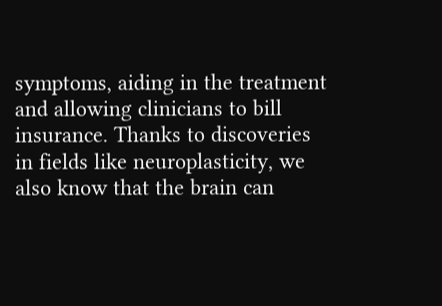symptoms, aiding in the treatment and allowing clinicians to bill insurance. Thanks to discoveries in fields like neuroplasticity, we also know that the brain can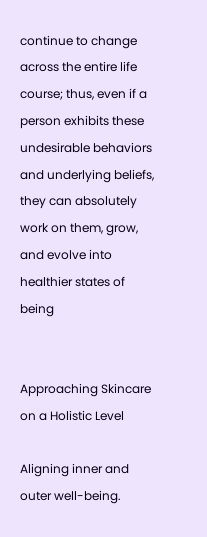continue to change across the entire life course; thus, even if a person exhibits these undesirable behaviors and underlying beliefs, they can absolutely work on them, grow, and evolve into healthier states of being


Approaching Skincare on a Holistic Level

Aligning inner and outer well-being.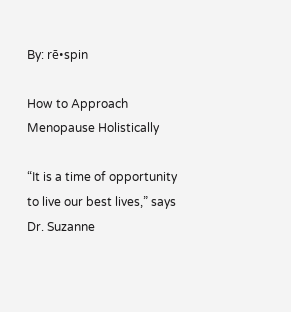By: rē•spin

How to Approach Menopause Holistically

“It is a time of opportunity to live our best lives,” says Dr. Suzanne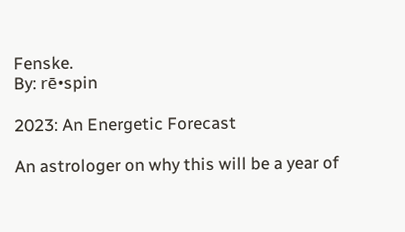Fenske.
By: rē•spin

2023: An Energetic Forecast

An astrologer on why this will be a year of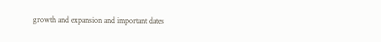growth and expansion and important dates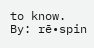to know.
By: rē•spin